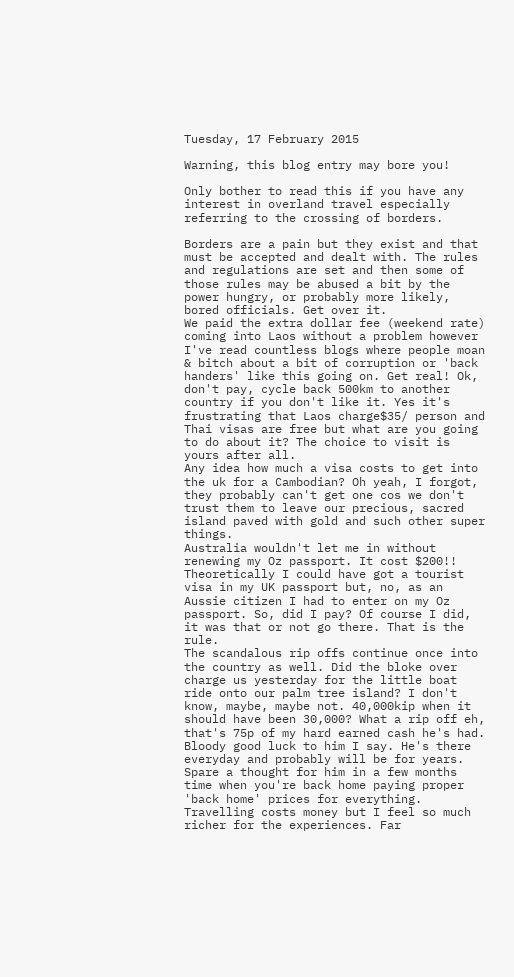Tuesday, 17 February 2015

Warning, this blog entry may bore you!

Only bother to read this if you have any interest in overland travel especially referring to the crossing of borders.

Borders are a pain but they exist and that must be accepted and dealt with. The rules and regulations are set and then some of those rules may be abused a bit by the power hungry, or probably more likely, bored officials. Get over it.
We paid the extra dollar fee (weekend rate) coming into Laos without a problem however I've read countless blogs where people moan & bitch about a bit of corruption or 'back handers' like this going on. Get real! Ok, don't pay, cycle back 500km to another country if you don't like it. Yes it's frustrating that Laos charge$35/ person and Thai visas are free but what are you going to do about it? The choice to visit is yours after all.
Any idea how much a visa costs to get into the uk for a Cambodian? Oh yeah, I forgot, they probably can't get one cos we don't trust them to leave our precious, sacred island paved with gold and such other super things.
Australia wouldn't let me in without renewing my Oz passport. It cost $200!! Theoretically I could have got a tourist visa in my UK passport but, no, as an Aussie citizen I had to enter on my Oz passport. So, did I pay? Of course I did, it was that or not go there. That is the rule.
The scandalous rip offs continue once into the country as well. Did the bloke over charge us yesterday for the little boat ride onto our palm tree island? I don't know, maybe, maybe not. 40,000kip when it should have been 30,000? What a rip off eh, that's 75p of my hard earned cash he's had. Bloody good luck to him I say. He's there everyday and probably will be for years. Spare a thought for him in a few months time when you're back home paying proper 'back home' prices for everything.
Travelling costs money but I feel so much richer for the experiences. Far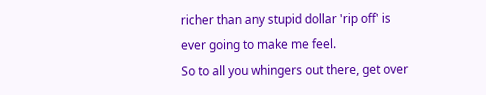richer than any stupid dollar 'rip off' is ever going to make me feel.
So to all you whingers out there, get over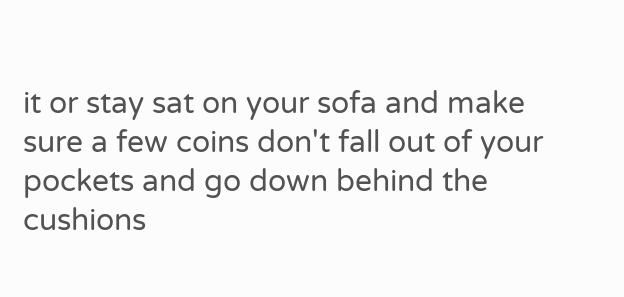it or stay sat on your sofa and make sure a few coins don't fall out of your pockets and go down behind the cushions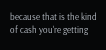because that is the kind of cash you're getting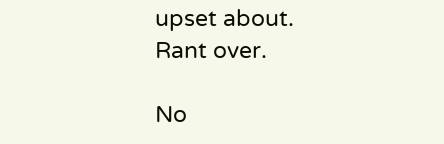upset about.
Rant over.

No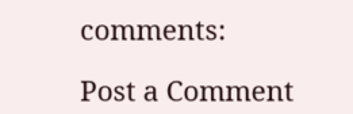comments:

Post a Comment